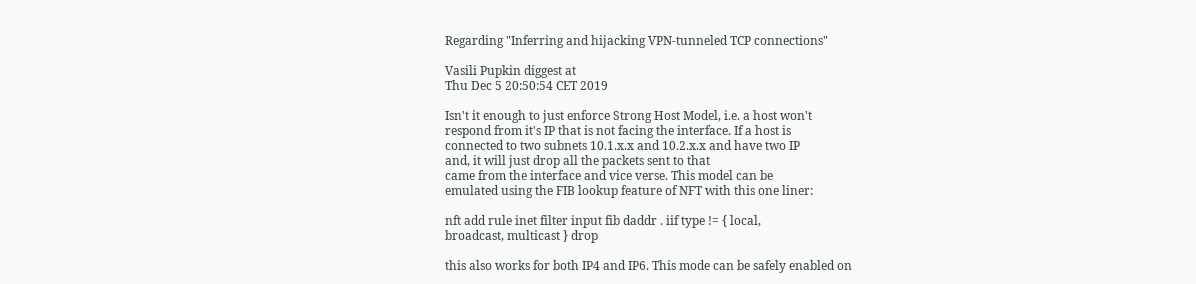Regarding "Inferring and hijacking VPN-tunneled TCP connections"

Vasili Pupkin diggest at
Thu Dec 5 20:50:54 CET 2019

Isn't it enough to just enforce Strong Host Model, i.e. a host won't
respond from it's IP that is not facing the interface. If a host is
connected to two subnets 10.1.x.x and 10.2.x.x and have two IP
and, it will just drop all the packets sent to that
came from the interface and vice verse. This model can be
emulated using the FIB lookup feature of NFT with this one liner:

nft add rule inet filter input fib daddr . iif type != { local,
broadcast, multicast } drop

this also works for both IP4 and IP6. This mode can be safely enabled on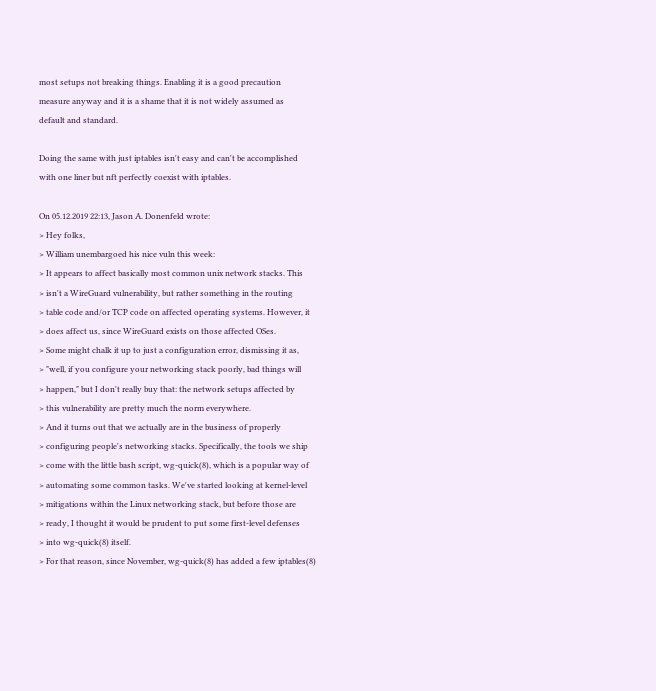most setups not breaking things. Enabling it is a good precaution
measure anyway and it is a shame that it is not widely assumed as
default and standard.

Doing the same with just iptables isn't easy and can't be accomplished
with one liner but nft perfectly coexist with iptables.

On 05.12.2019 22:13, Jason A. Donenfeld wrote:
> Hey folks,
> William unembargoed his nice vuln this week:
> It appears to affect basically most common unix network stacks. This
> isn't a WireGuard vulnerability, but rather something in the routing
> table code and/or TCP code on affected operating systems. However, it
> does affect us, since WireGuard exists on those affected OSes.
> Some might chalk it up to just a configuration error, dismissing it as,
> "well, if you configure your networking stack poorly, bad things will
> happen," but I don't really buy that: the network setups affected by
> this vulnerability are pretty much the norm everywhere.
> And it turns out that we actually are in the business of properly
> configuring people's networking stacks. Specifically, the tools we ship
> come with the little bash script, wg-quick(8), which is a popular way of
> automating some common tasks. We've started looking at kernel-level
> mitigations within the Linux networking stack, but before those are
> ready, I thought it would be prudent to put some first-level defenses
> into wg-quick(8) itself.
> For that reason, since November, wg-quick(8) has added a few iptables(8)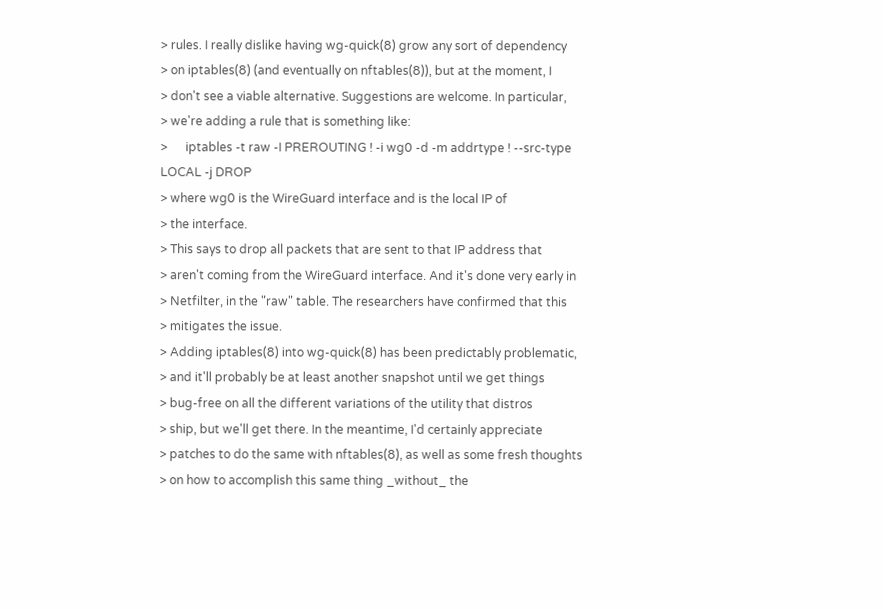> rules. I really dislike having wg-quick(8) grow any sort of dependency
> on iptables(8) (and eventually on nftables(8)), but at the moment, I
> don't see a viable alternative. Suggestions are welcome. In particular,
> we're adding a rule that is something like:
>      iptables -t raw -I PREROUTING ! -i wg0 -d -m addrtype ! --src-type LOCAL -j DROP
> where wg0 is the WireGuard interface and is the local IP of
> the interface.
> This says to drop all packets that are sent to that IP address that
> aren't coming from the WireGuard interface. And it's done very early in
> Netfilter, in the "raw" table. The researchers have confirmed that this
> mitigates the issue.
> Adding iptables(8) into wg-quick(8) has been predictably problematic,
> and it'll probably be at least another snapshot until we get things
> bug-free on all the different variations of the utility that distros
> ship, but we'll get there. In the meantime, I'd certainly appreciate
> patches to do the same with nftables(8), as well as some fresh thoughts
> on how to accomplish this same thing _without_ the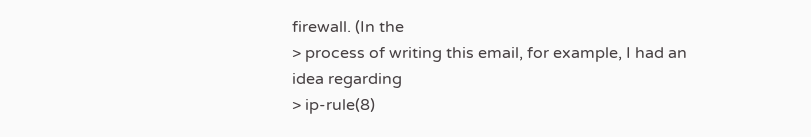firewall. (In the
> process of writing this email, for example, I had an idea regarding
> ip-rule(8)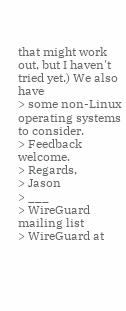that might work out, but I haven't tried yet.) We also have
> some non-Linux operating systems to consider.
> Feedback welcome.
> Regards,
> Jason
> ___
> WireGuard mailing list
> WireGuard at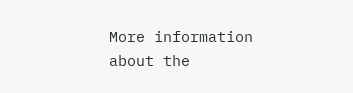More information about the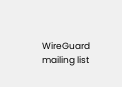WireGuard mailing list